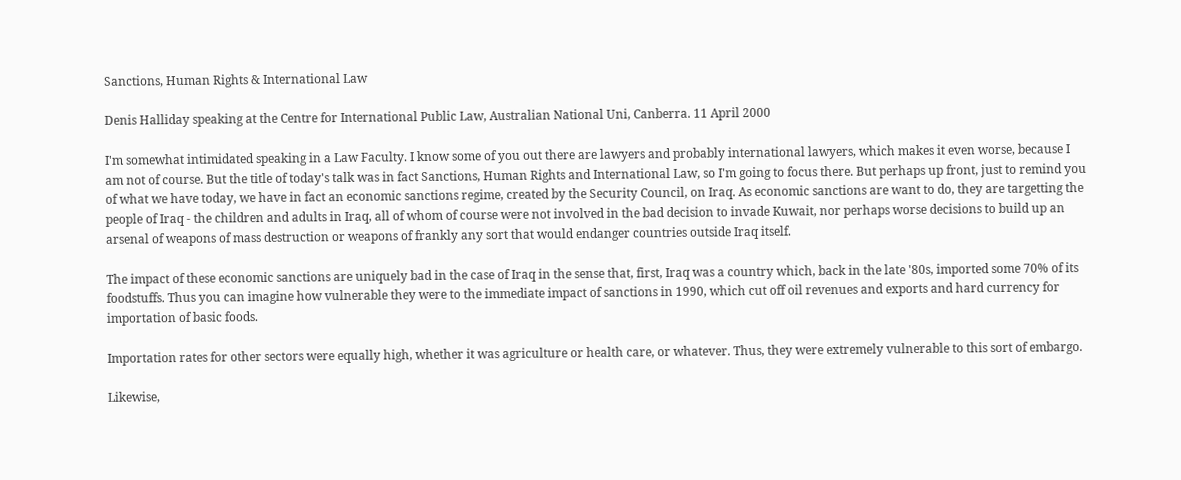Sanctions, Human Rights & International Law

Denis Halliday speaking at the Centre for International Public Law, Australian National Uni, Canberra. 11 April 2000

I'm somewhat intimidated speaking in a Law Faculty. I know some of you out there are lawyers and probably international lawyers, which makes it even worse, because I am not of course. But the title of today's talk was in fact Sanctions, Human Rights and International Law, so I'm going to focus there. But perhaps up front, just to remind you of what we have today, we have in fact an economic sanctions regime, created by the Security Council, on Iraq. As economic sanctions are want to do, they are targetting the people of Iraq - the children and adults in Iraq, all of whom of course were not involved in the bad decision to invade Kuwait, nor perhaps worse decisions to build up an arsenal of weapons of mass destruction or weapons of frankly any sort that would endanger countries outside Iraq itself.

The impact of these economic sanctions are uniquely bad in the case of Iraq in the sense that, first, Iraq was a country which, back in the late '80s, imported some 70% of its foodstuffs. Thus you can imagine how vulnerable they were to the immediate impact of sanctions in 1990, which cut off oil revenues and exports and hard currency for importation of basic foods.

Importation rates for other sectors were equally high, whether it was agriculture or health care, or whatever. Thus, they were extremely vulnerable to this sort of embargo.

Likewise,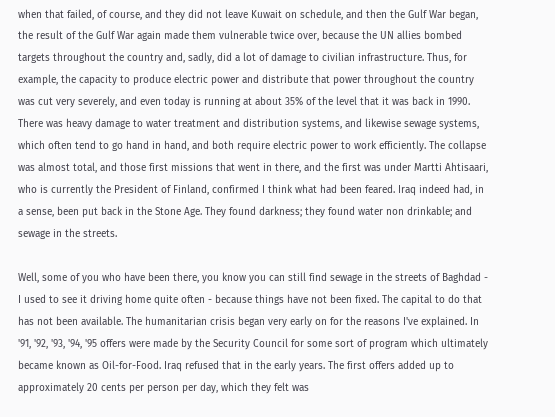when that failed, of course, and they did not leave Kuwait on schedule, and then the Gulf War began, the result of the Gulf War again made them vulnerable twice over, because the UN allies bombed targets throughout the country and, sadly, did a lot of damage to civilian infrastructure. Thus, for example, the capacity to produce electric power and distribute that power throughout the country was cut very severely, and even today is running at about 35% of the level that it was back in 1990. There was heavy damage to water treatment and distribution systems, and likewise sewage systems, which often tend to go hand in hand, and both require electric power to work efficiently. The collapse was almost total, and those first missions that went in there, and the first was under Martti Ahtisaari, who is currently the President of Finland, confirmed I think what had been feared. Iraq indeed had, in a sense, been put back in the Stone Age. They found darkness; they found water non drinkable; and sewage in the streets.

Well, some of you who have been there, you know you can still find sewage in the streets of Baghdad - I used to see it driving home quite often - because things have not been fixed. The capital to do that has not been available. The humanitarian crisis began very early on for the reasons I've explained. In '91, '92, '93, '94, '95 offers were made by the Security Council for some sort of program which ultimately became known as Oil-for-Food. Iraq refused that in the early years. The first offers added up to approximately 20 cents per person per day, which they felt was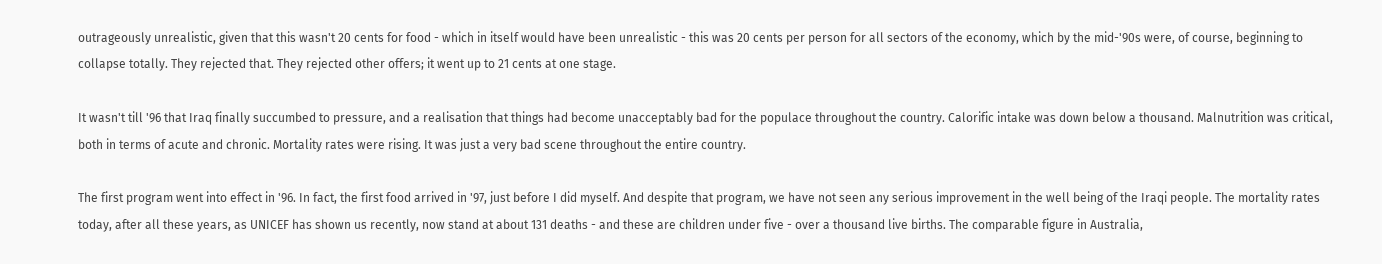outrageously unrealistic, given that this wasn't 20 cents for food - which in itself would have been unrealistic - this was 20 cents per person for all sectors of the economy, which by the mid-'90s were, of course, beginning to collapse totally. They rejected that. They rejected other offers; it went up to 21 cents at one stage.

It wasn't till '96 that Iraq finally succumbed to pressure, and a realisation that things had become unacceptably bad for the populace throughout the country. Calorific intake was down below a thousand. Malnutrition was critical, both in terms of acute and chronic. Mortality rates were rising. It was just a very bad scene throughout the entire country.

The first program went into effect in '96. In fact, the first food arrived in '97, just before I did myself. And despite that program, we have not seen any serious improvement in the well being of the Iraqi people. The mortality rates today, after all these years, as UNICEF has shown us recently, now stand at about 131 deaths - and these are children under five - over a thousand live births. The comparable figure in Australia,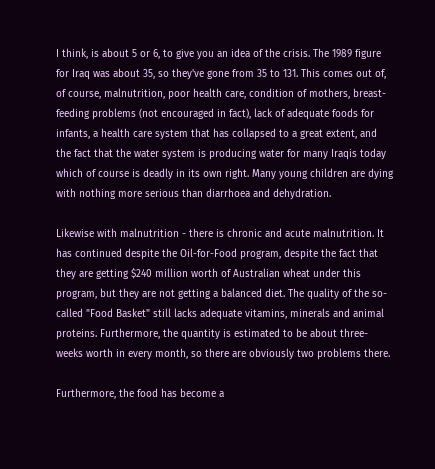I think, is about 5 or 6, to give you an idea of the crisis. The 1989 figure for Iraq was about 35, so they've gone from 35 to 131. This comes out of, of course, malnutrition, poor health care, condition of mothers, breast-feeding problems (not encouraged in fact), lack of adequate foods for infants, a health care system that has collapsed to a great extent, and the fact that the water system is producing water for many Iraqis today which of course is deadly in its own right. Many young children are dying with nothing more serious than diarrhoea and dehydration.

Likewise with malnutrition - there is chronic and acute malnutrition. It has continued despite the Oil-for-Food program, despite the fact that they are getting $240 million worth of Australian wheat under this program, but they are not getting a balanced diet. The quality of the so-called "Food Basket" still lacks adequate vitamins, minerals and animal proteins. Furthermore, the quantity is estimated to be about three-weeks worth in every month, so there are obviously two problems there.

Furthermore, the food has become a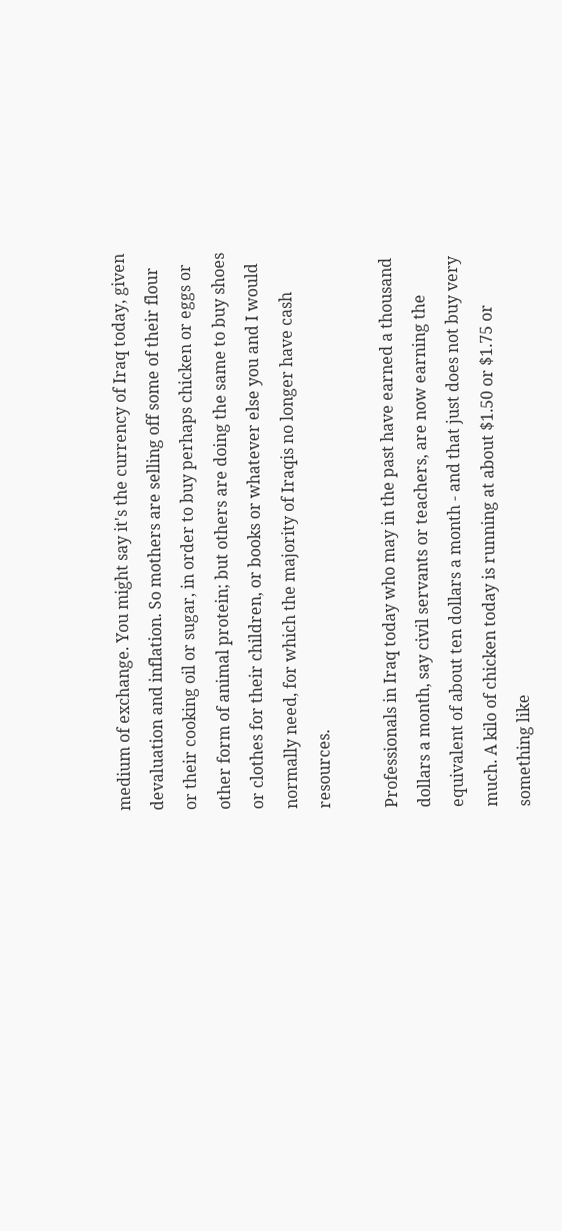medium of exchange. You might say it's the currency of Iraq today, given devaluation and inflation. So mothers are selling off some of their flour or their cooking oil or sugar, in order to buy perhaps chicken or eggs or other form of animal protein; but others are doing the same to buy shoes or clothes for their children, or books or whatever else you and I would normally need, for which the majority of Iraqis no longer have cash resources.

Professionals in Iraq today who may in the past have earned a thousand dollars a month, say civil servants or teachers, are now earning the equivalent of about ten dollars a month - and that just does not buy very much. A kilo of chicken today is running at about $1.50 or $1.75 or something like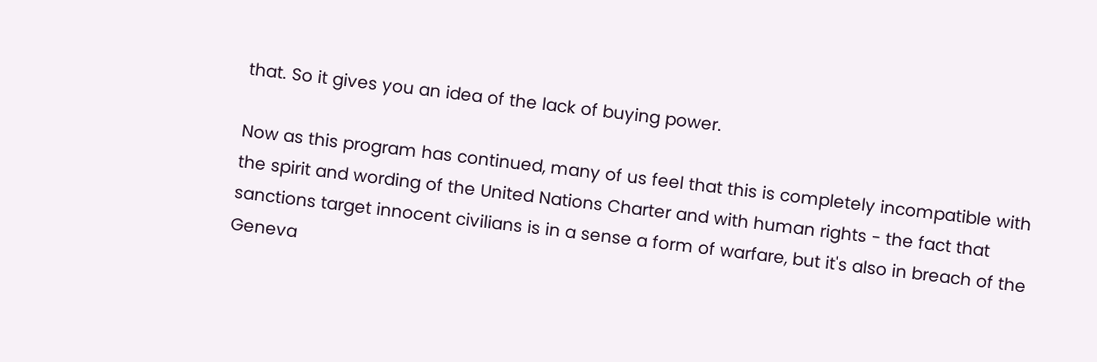that. So it gives you an idea of the lack of buying power.

Now as this program has continued, many of us feel that this is completely incompatible with the spirit and wording of the United Nations Charter and with human rights - the fact that sanctions target innocent civilians is in a sense a form of warfare, but it's also in breach of the Geneva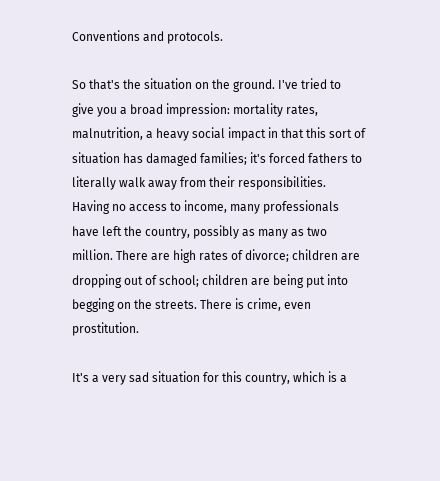Conventions and protocols.

So that's the situation on the ground. I've tried to give you a broad impression: mortality rates, malnutrition, a heavy social impact in that this sort of situation has damaged families; it's forced fathers to literally walk away from their responsibilities. Having no access to income, many professionals have left the country, possibly as many as two million. There are high rates of divorce; children are dropping out of school; children are being put into begging on the streets. There is crime, even prostitution.

It's a very sad situation for this country, which is a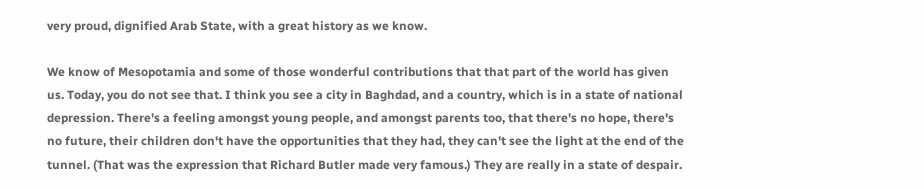very proud, dignified Arab State, with a great history as we know.

We know of Mesopotamia and some of those wonderful contributions that that part of the world has given us. Today, you do not see that. I think you see a city in Baghdad, and a country, which is in a state of national depression. There's a feeling amongst young people, and amongst parents too, that there's no hope, there's no future, their children don't have the opportunities that they had, they can't see the light at the end of the tunnel. (That was the expression that Richard Butler made very famous.) They are really in a state of despair.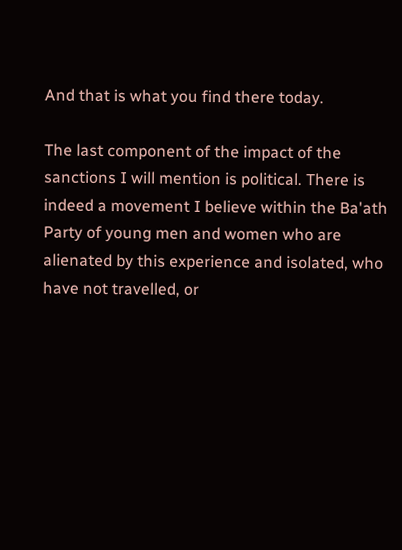And that is what you find there today.

The last component of the impact of the sanctions I will mention is political. There is indeed a movement I believe within the Ba'ath Party of young men and women who are alienated by this experience and isolated, who have not travelled, or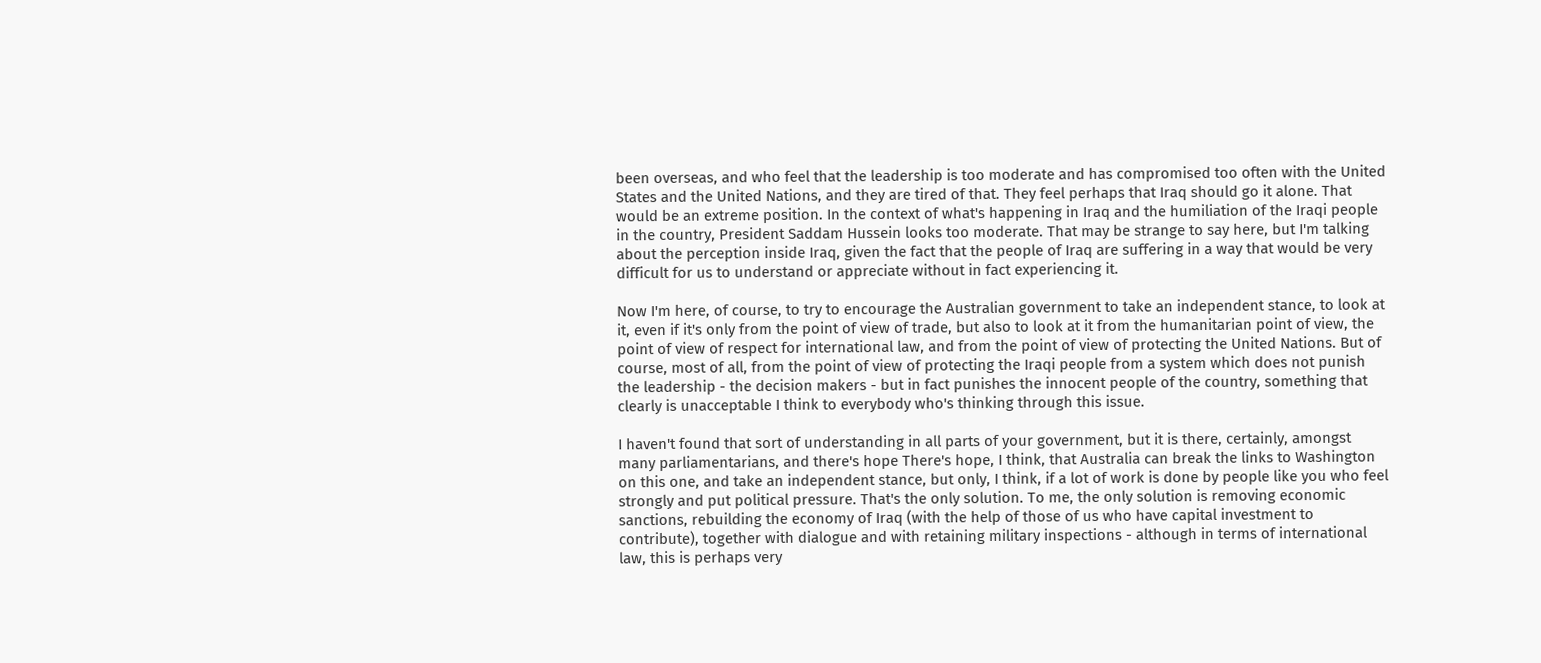been overseas, and who feel that the leadership is too moderate and has compromised too often with the United States and the United Nations, and they are tired of that. They feel perhaps that Iraq should go it alone. That would be an extreme position. In the context of what's happening in Iraq and the humiliation of the Iraqi people in the country, President Saddam Hussein looks too moderate. That may be strange to say here, but I'm talking about the perception inside Iraq, given the fact that the people of Iraq are suffering in a way that would be very difficult for us to understand or appreciate without in fact experiencing it.

Now I'm here, of course, to try to encourage the Australian government to take an independent stance, to look at it, even if it's only from the point of view of trade, but also to look at it from the humanitarian point of view, the point of view of respect for international law, and from the point of view of protecting the United Nations. But of course, most of all, from the point of view of protecting the Iraqi people from a system which does not punish the leadership - the decision makers - but in fact punishes the innocent people of the country, something that clearly is unacceptable I think to everybody who's thinking through this issue.

I haven't found that sort of understanding in all parts of your government, but it is there, certainly, amongst many parliamentarians, and there's hope There's hope, I think, that Australia can break the links to Washington on this one, and take an independent stance, but only, I think, if a lot of work is done by people like you who feel strongly and put political pressure. That's the only solution. To me, the only solution is removing economic sanctions, rebuilding the economy of Iraq (with the help of those of us who have capital investment to contribute), together with dialogue and with retaining military inspections - although in terms of international law, this is perhaps very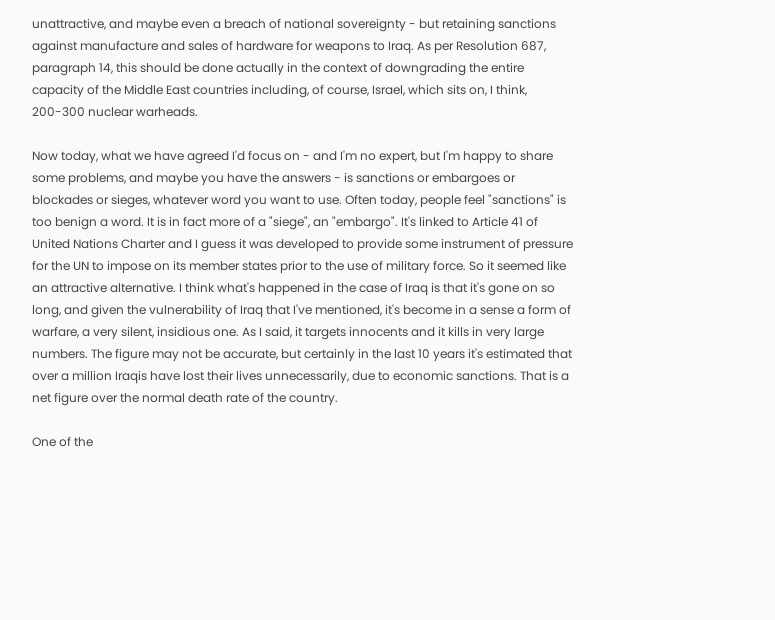unattractive, and maybe even a breach of national sovereignty - but retaining sanctions against manufacture and sales of hardware for weapons to Iraq. As per Resolution 687, paragraph 14, this should be done actually in the context of downgrading the entire capacity of the Middle East countries including, of course, Israel, which sits on, I think, 200-300 nuclear warheads.

Now today, what we have agreed I'd focus on - and I'm no expert, but I'm happy to share some problems, and maybe you have the answers - is sanctions or embargoes or blockades or sieges, whatever word you want to use. Often today, people feel "sanctions" is too benign a word. It is in fact more of a "siege", an "embargo". It's linked to Article 41 of United Nations Charter and I guess it was developed to provide some instrument of pressure for the UN to impose on its member states prior to the use of military force. So it seemed like an attractive alternative. I think what's happened in the case of Iraq is that it's gone on so long, and given the vulnerability of Iraq that I've mentioned, it's become in a sense a form of warfare, a very silent, insidious one. As I said, it targets innocents and it kills in very large numbers. The figure may not be accurate, but certainly in the last 10 years it's estimated that over a million Iraqis have lost their lives unnecessarily, due to economic sanctions. That is a net figure over the normal death rate of the country.

One of the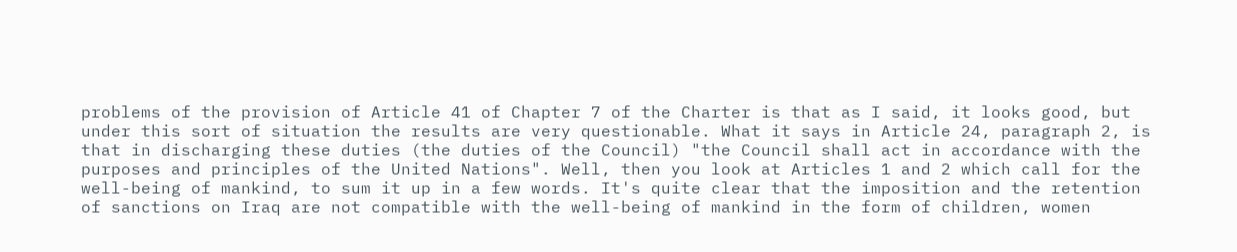problems of the provision of Article 41 of Chapter 7 of the Charter is that as I said, it looks good, but under this sort of situation the results are very questionable. What it says in Article 24, paragraph 2, is that in discharging these duties (the duties of the Council) "the Council shall act in accordance with the purposes and principles of the United Nations". Well, then you look at Articles 1 and 2 which call for the well-being of mankind, to sum it up in a few words. It's quite clear that the imposition and the retention of sanctions on Iraq are not compatible with the well-being of mankind in the form of children, women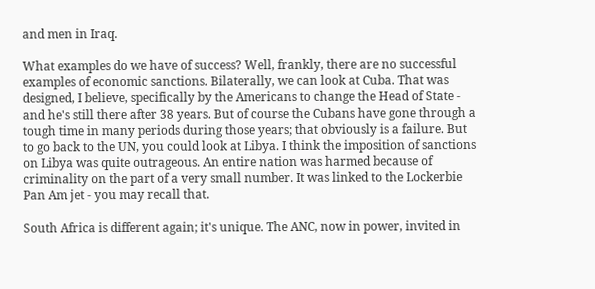and men in Iraq.

What examples do we have of success? Well, frankly, there are no successful examples of economic sanctions. Bilaterally, we can look at Cuba. That was designed, I believe, specifically by the Americans to change the Head of State - and he's still there after 38 years. But of course the Cubans have gone through a tough time in many periods during those years; that obviously is a failure. But to go back to the UN, you could look at Libya. I think the imposition of sanctions on Libya was quite outrageous. An entire nation was harmed because of criminality on the part of a very small number. It was linked to the Lockerbie Pan Am jet - you may recall that.

South Africa is different again; it's unique. The ANC, now in power, invited in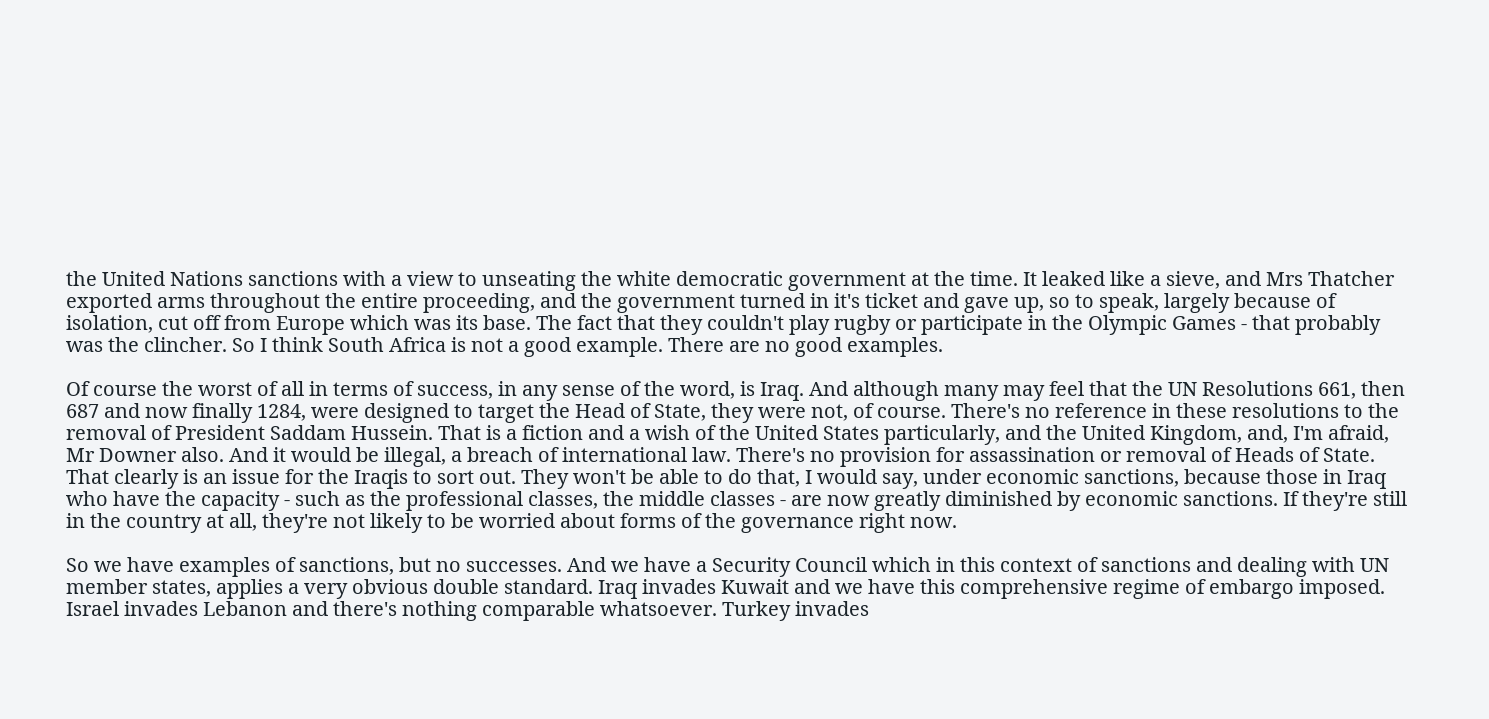the United Nations sanctions with a view to unseating the white democratic government at the time. It leaked like a sieve, and Mrs Thatcher exported arms throughout the entire proceeding, and the government turned in it's ticket and gave up, so to speak, largely because of isolation, cut off from Europe which was its base. The fact that they couldn't play rugby or participate in the Olympic Games - that probably was the clincher. So I think South Africa is not a good example. There are no good examples.

Of course the worst of all in terms of success, in any sense of the word, is Iraq. And although many may feel that the UN Resolutions 661, then 687 and now finally 1284, were designed to target the Head of State, they were not, of course. There's no reference in these resolutions to the removal of President Saddam Hussein. That is a fiction and a wish of the United States particularly, and the United Kingdom, and, I'm afraid, Mr Downer also. And it would be illegal, a breach of international law. There's no provision for assassination or removal of Heads of State. That clearly is an issue for the Iraqis to sort out. They won't be able to do that, I would say, under economic sanctions, because those in Iraq who have the capacity - such as the professional classes, the middle classes - are now greatly diminished by economic sanctions. If they're still in the country at all, they're not likely to be worried about forms of the governance right now.

So we have examples of sanctions, but no successes. And we have a Security Council which in this context of sanctions and dealing with UN member states, applies a very obvious double standard. Iraq invades Kuwait and we have this comprehensive regime of embargo imposed. Israel invades Lebanon and there's nothing comparable whatsoever. Turkey invades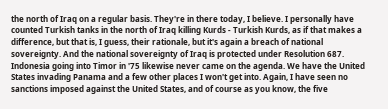the north of Iraq on a regular basis. They're in there today, I believe. I personally have counted Turkish tanks in the north of Iraq killing Kurds - Turkish Kurds, as if that makes a difference, but that is, I guess, their rationale, but it's again a breach of national sovereignty. And the national sovereignty of Iraq is protected under Resolution 687. Indonesia going into Timor in '75 likewise never came on the agenda. We have the United States invading Panama and a few other places I won't get into. Again, I have seen no sanctions imposed against the United States, and of course as you know, the five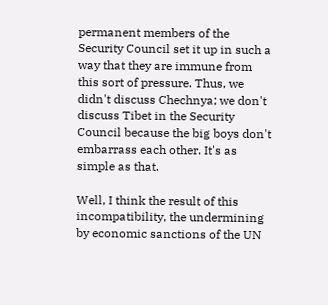permanent members of the Security Council set it up in such a way that they are immune from this sort of pressure. Thus, we didn't discuss Chechnya; we don't discuss Tibet in the Security Council because the big boys don't embarrass each other. It's as simple as that.

Well, I think the result of this incompatibility, the undermining by economic sanctions of the UN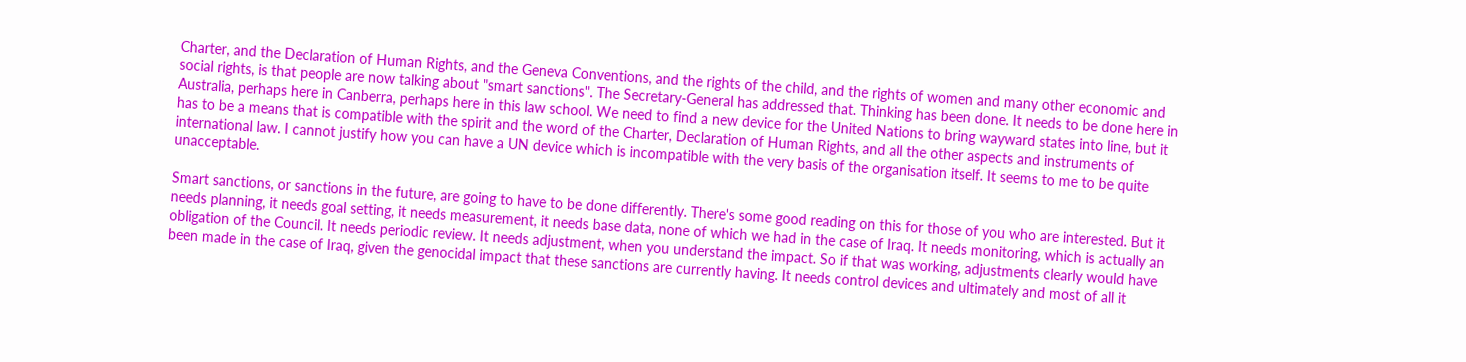Charter, and the Declaration of Human Rights, and the Geneva Conventions, and the rights of the child, and the rights of women and many other economic and social rights, is that people are now talking about "smart sanctions". The Secretary-General has addressed that. Thinking has been done. It needs to be done here in Australia, perhaps here in Canberra, perhaps here in this law school. We need to find a new device for the United Nations to bring wayward states into line, but it has to be a means that is compatible with the spirit and the word of the Charter, Declaration of Human Rights, and all the other aspects and instruments of international law. I cannot justify how you can have a UN device which is incompatible with the very basis of the organisation itself. It seems to me to be quite unacceptable.

Smart sanctions, or sanctions in the future, are going to have to be done differently. There's some good reading on this for those of you who are interested. But it needs planning, it needs goal setting, it needs measurement, it needs base data, none of which we had in the case of Iraq. It needs monitoring, which is actually an obligation of the Council. It needs periodic review. It needs adjustment, when you understand the impact. So if that was working, adjustments clearly would have been made in the case of Iraq, given the genocidal impact that these sanctions are currently having. It needs control devices and ultimately and most of all it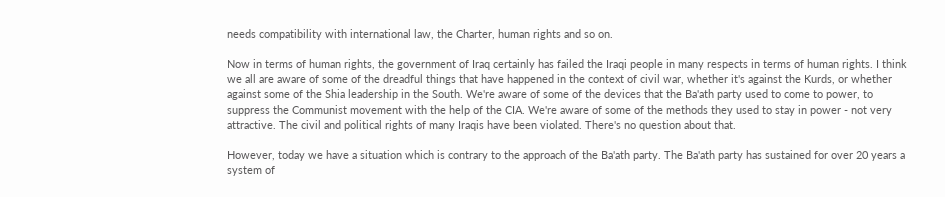needs compatibility with international law, the Charter, human rights and so on.

Now in terms of human rights, the government of Iraq certainly has failed the Iraqi people in many respects in terms of human rights. I think we all are aware of some of the dreadful things that have happened in the context of civil war, whether it's against the Kurds, or whether against some of the Shia leadership in the South. We're aware of some of the devices that the Ba'ath party used to come to power, to suppress the Communist movement with the help of the CIA. We're aware of some of the methods they used to stay in power - not very attractive. The civil and political rights of many Iraqis have been violated. There's no question about that.

However, today we have a situation which is contrary to the approach of the Ba'ath party. The Ba'ath party has sustained for over 20 years a system of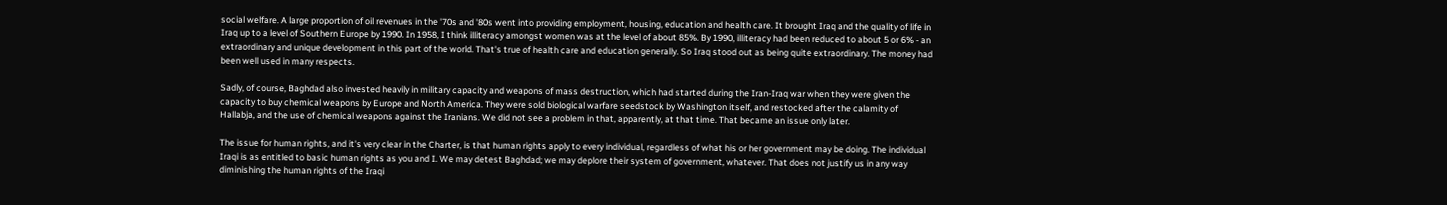social welfare. A large proportion of oil revenues in the '70s and '80s went into providing employment, housing, education and health care. It brought Iraq and the quality of life in Iraq up to a level of Southern Europe by 1990. In 1958, I think illiteracy amongst women was at the level of about 85%. By 1990, illiteracy had been reduced to about 5 or 6% - an extraordinary and unique development in this part of the world. That's true of health care and education generally. So Iraq stood out as being quite extraordinary. The money had been well used in many respects.

Sadly, of course, Baghdad also invested heavily in military capacity and weapons of mass destruction, which had started during the Iran-Iraq war when they were given the capacity to buy chemical weapons by Europe and North America. They were sold biological warfare seedstock by Washington itself, and restocked after the calamity of Hallabja, and the use of chemical weapons against the Iranians. We did not see a problem in that, apparently, at that time. That became an issue only later.

The issue for human rights, and it's very clear in the Charter, is that human rights apply to every individual, regardless of what his or her government may be doing. The individual Iraqi is as entitled to basic human rights as you and I. We may detest Baghdad; we may deplore their system of government, whatever. That does not justify us in any way diminishing the human rights of the Iraqi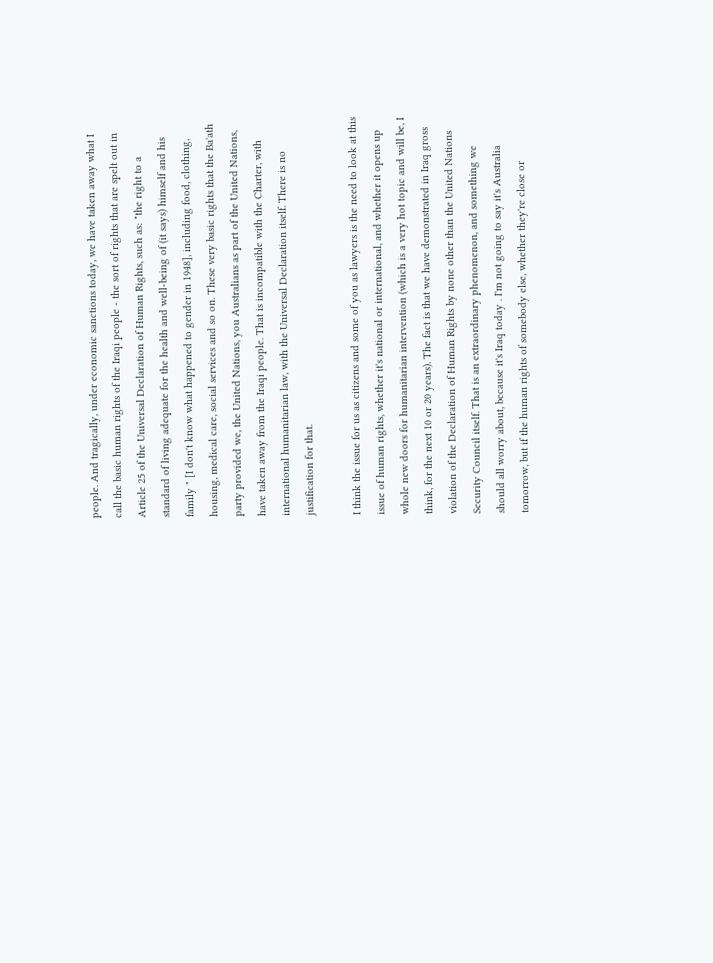people. And tragically, under economic sanctions today, we have taken away what I call the basic human rights of the Iraqi people - the sort of rights that are spelt out in Article 25 of the Universal Declaration of Human Rights, such as: "the right to a standard of living adequate for the health and well-being of (it says) himself and his family " [I don't know what happened to gender in 1948], including food, clothing, housing, medical care, social services and so on. These very basic rights that the Ba'ath party provided we, the United Nations, you Australians as part of the United Nations, have taken away from the Iraqi people. That is incompatible with the Charter, with international humanitarian law, with the Universal Declaration itself. There is no justification for that.

I think the issue for us as citizens and some of you as lawyers is the need to look at this issue of human rights, whether it's national or international, and whether it opens up whole new doors for humanitarian intervention (which is a very hot topic and will be, I think, for the next 10 or 20 years). The fact is that we have demonstrated in Iraq gross violation of the Declaration of Human Rights by none other than the United Nations Security Council itself. That is an extraordinary phenomenon, and something we should all worry about, because it's Iraq today . I'm not going to say it's Australia tomorrow, but if the human rights of somebody else, whether they're close or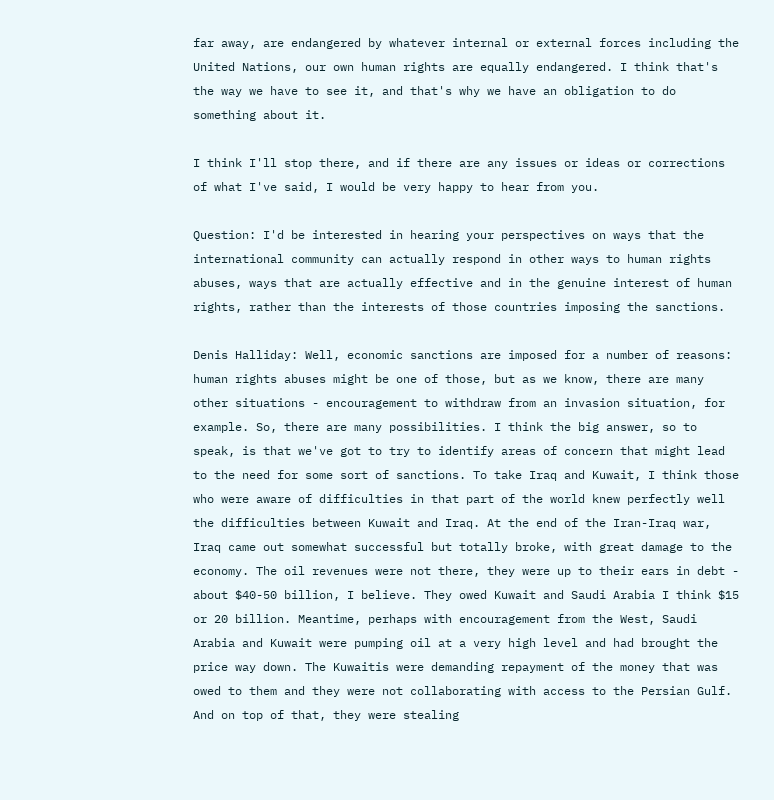far away, are endangered by whatever internal or external forces including the United Nations, our own human rights are equally endangered. I think that's the way we have to see it, and that's why we have an obligation to do something about it.

I think I'll stop there, and if there are any issues or ideas or corrections of what I've said, I would be very happy to hear from you.

Question: I'd be interested in hearing your perspectives on ways that the international community can actually respond in other ways to human rights abuses, ways that are actually effective and in the genuine interest of human rights, rather than the interests of those countries imposing the sanctions.

Denis Halliday: Well, economic sanctions are imposed for a number of reasons: human rights abuses might be one of those, but as we know, there are many other situations - encouragement to withdraw from an invasion situation, for example. So, there are many possibilities. I think the big answer, so to speak, is that we've got to try to identify areas of concern that might lead to the need for some sort of sanctions. To take Iraq and Kuwait, I think those who were aware of difficulties in that part of the world knew perfectly well the difficulties between Kuwait and Iraq. At the end of the Iran-Iraq war, Iraq came out somewhat successful but totally broke, with great damage to the economy. The oil revenues were not there, they were up to their ears in debt - about $40-50 billion, I believe. They owed Kuwait and Saudi Arabia I think $15 or 20 billion. Meantime, perhaps with encouragement from the West, Saudi Arabia and Kuwait were pumping oil at a very high level and had brought the price way down. The Kuwaitis were demanding repayment of the money that was owed to them and they were not collaborating with access to the Persian Gulf. And on top of that, they were stealing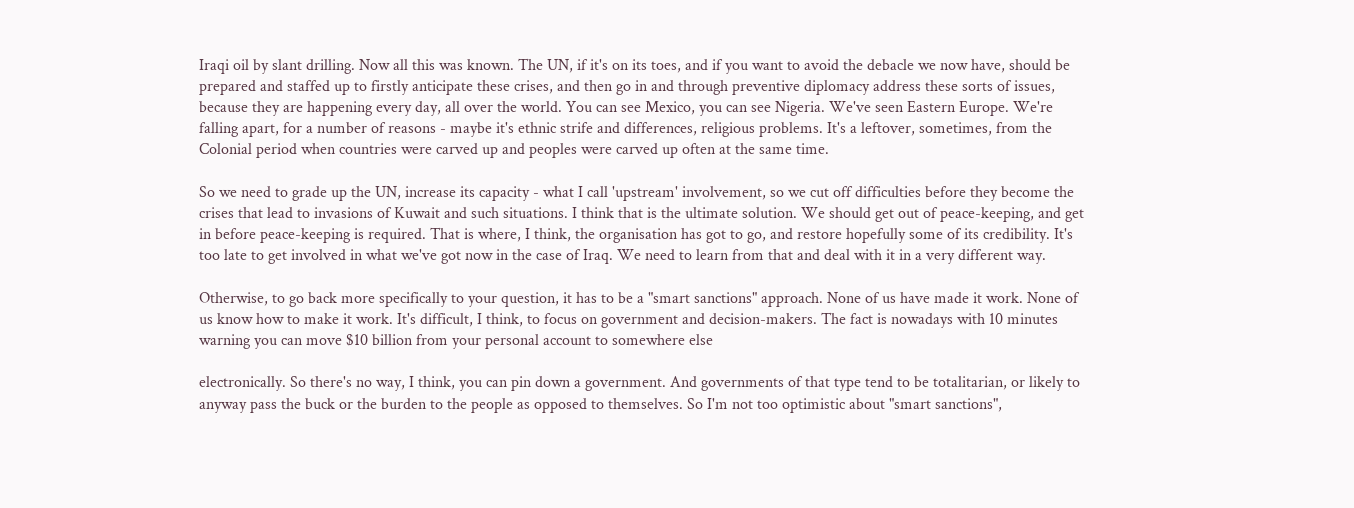Iraqi oil by slant drilling. Now all this was known. The UN, if it's on its toes, and if you want to avoid the debacle we now have, should be prepared and staffed up to firstly anticipate these crises, and then go in and through preventive diplomacy address these sorts of issues, because they are happening every day, all over the world. You can see Mexico, you can see Nigeria. We've seen Eastern Europe. We're falling apart, for a number of reasons - maybe it's ethnic strife and differences, religious problems. It's a leftover, sometimes, from the Colonial period when countries were carved up and peoples were carved up often at the same time.

So we need to grade up the UN, increase its capacity - what I call 'upstream' involvement, so we cut off difficulties before they become the crises that lead to invasions of Kuwait and such situations. I think that is the ultimate solution. We should get out of peace-keeping, and get in before peace-keeping is required. That is where, I think, the organisation has got to go, and restore hopefully some of its credibility. It's too late to get involved in what we've got now in the case of Iraq. We need to learn from that and deal with it in a very different way.

Otherwise, to go back more specifically to your question, it has to be a "smart sanctions" approach. None of us have made it work. None of us know how to make it work. It's difficult, I think, to focus on government and decision-makers. The fact is nowadays with 10 minutes warning you can move $10 billion from your personal account to somewhere else

electronically. So there's no way, I think, you can pin down a government. And governments of that type tend to be totalitarian, or likely to anyway pass the buck or the burden to the people as opposed to themselves. So I'm not too optimistic about "smart sanctions",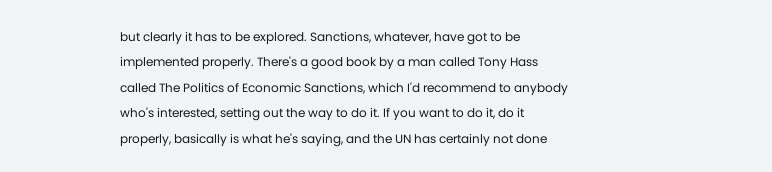but clearly it has to be explored. Sanctions, whatever, have got to be implemented properly. There's a good book by a man called Tony Hass called The Politics of Economic Sanctions, which I'd recommend to anybody who's interested, setting out the way to do it. If you want to do it, do it properly, basically is what he's saying, and the UN has certainly not done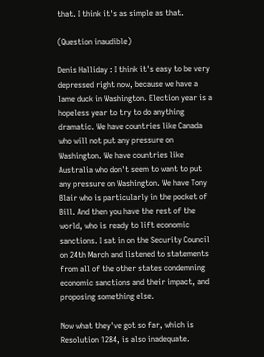that. I think it's as simple as that.

(Question inaudible)

Denis Halliday : I think it's easy to be very depressed right now, because we have a lame duck in Washington. Election year is a hopeless year to try to do anything dramatic. We have countries like Canada who will not put any pressure on Washington. We have countries like Australia who don't seem to want to put any pressure on Washington. We have Tony Blair who is particularly in the pocket of Bill. And then you have the rest of the world, who is ready to lift economic sanctions. I sat in on the Security Council on 24th March and listened to statements from all of the other states condemning economic sanctions and their impact, and proposing something else.

Now what they've got so far, which is Resolution 1284, is also inadequate.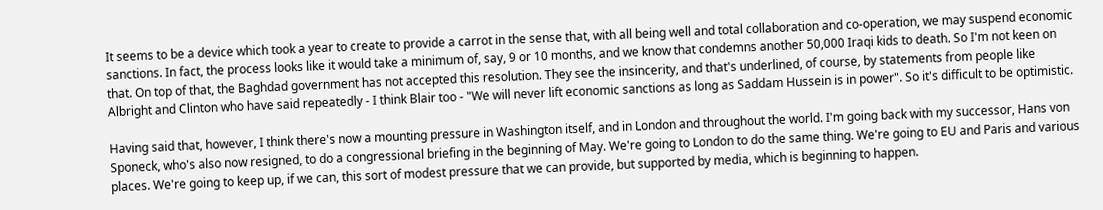It seems to be a device which took a year to create to provide a carrot in the sense that, with all being well and total collaboration and co-operation, we may suspend economic sanctions. In fact, the process looks like it would take a minimum of, say, 9 or 10 months, and we know that condemns another 50,000 Iraqi kids to death. So I'm not keen on that. On top of that, the Baghdad government has not accepted this resolution. They see the insincerity, and that's underlined, of course, by statements from people like Albright and Clinton who have said repeatedly - I think Blair too - "We will never lift economic sanctions as long as Saddam Hussein is in power". So it's difficult to be optimistic.

Having said that, however, I think there's now a mounting pressure in Washington itself, and in London and throughout the world. I'm going back with my successor, Hans von Sponeck, who's also now resigned, to do a congressional briefing in the beginning of May. We're going to London to do the same thing. We're going to EU and Paris and various places. We're going to keep up, if we can, this sort of modest pressure that we can provide, but supported by media, which is beginning to happen.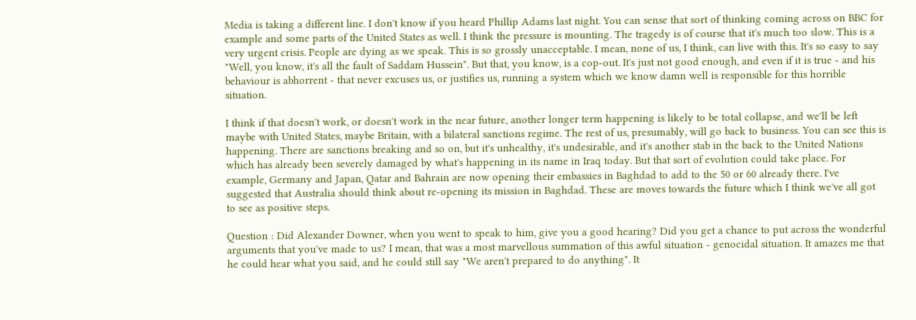Media is taking a different line. I don't know if you heard Phillip Adams last night. You can sense that sort of thinking coming across on BBC for example and some parts of the United States as well. I think the pressure is mounting. The tragedy is of course that it's much too slow. This is a very urgent crisis. People are dying as we speak. This is so grossly unacceptable. I mean, none of us, I think, can live with this. It's so easy to say "Well, you know, it's all the fault of Saddam Hussein". But that, you know, is a cop-out. It's just not good enough, and even if it is true - and his behaviour is abhorrent - that never excuses us, or justifies us, running a system which we know damn well is responsible for this horrible situation.

I think if that doesn't work, or doesn't work in the near future, another longer term happening is likely to be total collapse, and we'll be left maybe with United States, maybe Britain, with a bilateral sanctions regime. The rest of us, presumably, will go back to business. You can see this is happening. There are sanctions breaking and so on, but it's unhealthy, it's undesirable, and it's another stab in the back to the United Nations which has already been severely damaged by what's happening in its name in Iraq today. But that sort of evolution could take place. For example, Germany and Japan, Qatar and Bahrain are now opening their embassies in Baghdad to add to the 50 or 60 already there. I've suggested that Australia should think about re-opening its mission in Baghdad. These are moves towards the future which I think we've all got to see as positive steps.

Question : Did Alexander Downer, when you went to speak to him, give you a good hearing? Did you get a chance to put across the wonderful arguments that you've made to us? I mean, that was a most marvellous summation of this awful situation - genocidal situation. It amazes me that he could hear what you said, and he could still say "We aren't prepared to do anything". It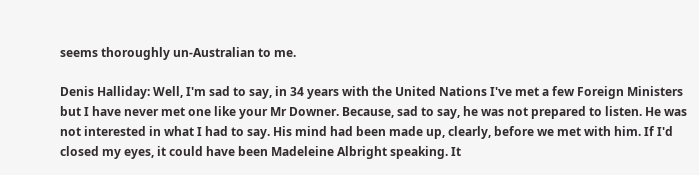seems thoroughly un-Australian to me.

Denis Halliday: Well, I'm sad to say, in 34 years with the United Nations I've met a few Foreign Ministers but I have never met one like your Mr Downer. Because, sad to say, he was not prepared to listen. He was not interested in what I had to say. His mind had been made up, clearly, before we met with him. If I'd closed my eyes, it could have been Madeleine Albright speaking. It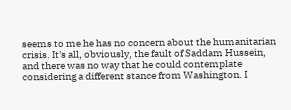seems to me he has no concern about the humanitarian crisis. It's all, obviously, the fault of Saddam Hussein, and there was no way that he could contemplate considering a different stance from Washington. I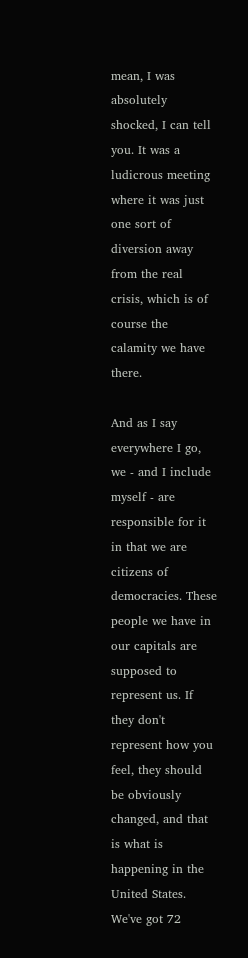mean, I was absolutely shocked, I can tell you. It was a ludicrous meeting where it was just one sort of diversion away from the real crisis, which is of course the calamity we have there.

And as I say everywhere I go, we - and I include myself - are responsible for it in that we are citizens of democracies. These people we have in our capitals are supposed to represent us. If they don't represent how you feel, they should be obviously changed, and that is what is happening in the United States. We've got 72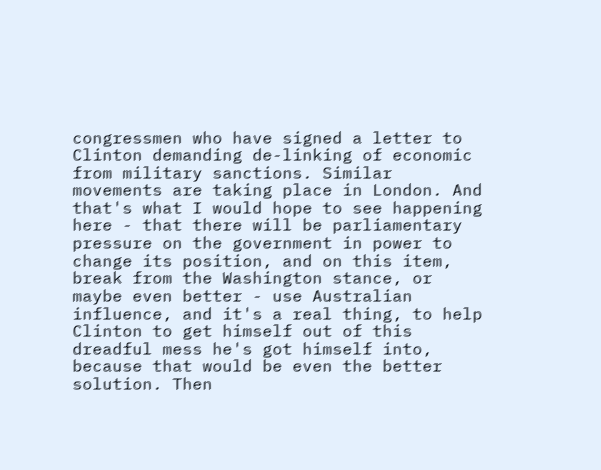congressmen who have signed a letter to Clinton demanding de-linking of economic from military sanctions. Similar movements are taking place in London. And that's what I would hope to see happening here - that there will be parliamentary pressure on the government in power to change its position, and on this item, break from the Washington stance, or maybe even better - use Australian influence, and it's a real thing, to help Clinton to get himself out of this dreadful mess he's got himself into, because that would be even the better solution. Then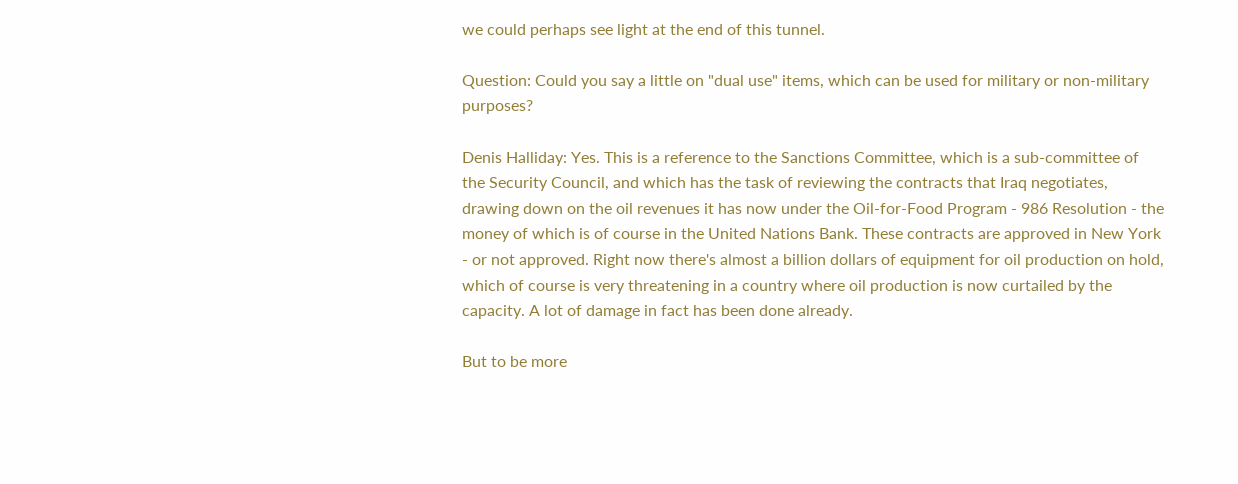we could perhaps see light at the end of this tunnel.

Question: Could you say a little on "dual use" items, which can be used for military or non-military purposes?

Denis Halliday: Yes. This is a reference to the Sanctions Committee, which is a sub-committee of the Security Council, and which has the task of reviewing the contracts that Iraq negotiates, drawing down on the oil revenues it has now under the Oil-for-Food Program - 986 Resolution - the money of which is of course in the United Nations Bank. These contracts are approved in New York - or not approved. Right now there's almost a billion dollars of equipment for oil production on hold, which of course is very threatening in a country where oil production is now curtailed by the capacity. A lot of damage in fact has been done already.

But to be more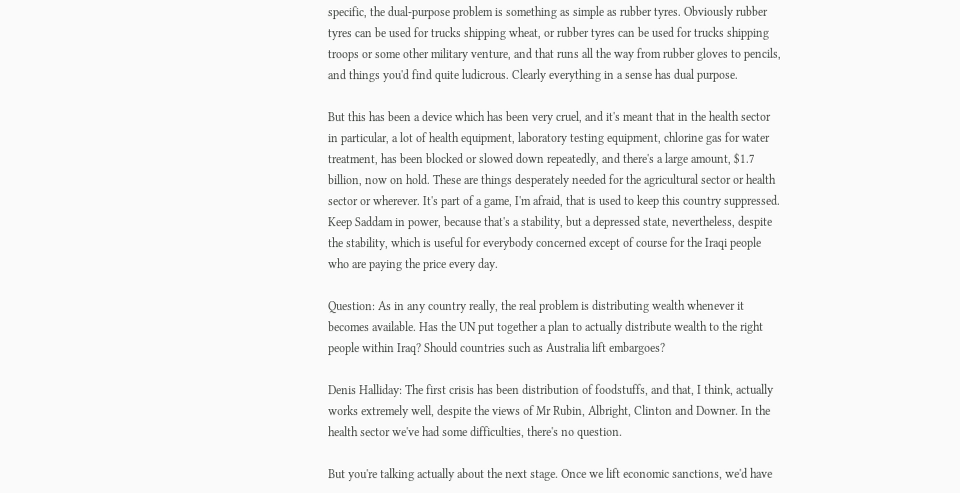specific, the dual-purpose problem is something as simple as rubber tyres. Obviously rubber tyres can be used for trucks shipping wheat, or rubber tyres can be used for trucks shipping troops or some other military venture, and that runs all the way from rubber gloves to pencils, and things you'd find quite ludicrous. Clearly everything in a sense has dual purpose.

But this has been a device which has been very cruel, and it's meant that in the health sector in particular, a lot of health equipment, laboratory testing equipment, chlorine gas for water treatment, has been blocked or slowed down repeatedly, and there's a large amount, $1.7 billion, now on hold. These are things desperately needed for the agricultural sector or health sector or wherever. It's part of a game, I'm afraid, that is used to keep this country suppressed. Keep Saddam in power, because that's a stability, but a depressed state, nevertheless, despite the stability, which is useful for everybody concerned except of course for the Iraqi people who are paying the price every day.

Question: As in any country really, the real problem is distributing wealth whenever it becomes available. Has the UN put together a plan to actually distribute wealth to the right people within Iraq? Should countries such as Australia lift embargoes?

Denis Halliday: The first crisis has been distribution of foodstuffs, and that, I think, actually works extremely well, despite the views of Mr Rubin, Albright, Clinton and Downer. In the health sector we've had some difficulties, there's no question.

But you're talking actually about the next stage. Once we lift economic sanctions, we'd have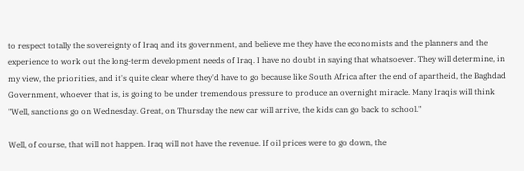to respect totally the sovereignty of Iraq and its government, and believe me they have the economists and the planners and the experience to work out the long-term development needs of Iraq. I have no doubt in saying that whatsoever. They will determine, in my view, the priorities, and it's quite clear where they'd have to go because like South Africa after the end of apartheid, the Baghdad Government, whoever that is, is going to be under tremendous pressure to produce an overnight miracle. Many Iraqis will think "Well, sanctions go on Wednesday. Great, on Thursday the new car will arrive, the kids can go back to school."

Well, of course, that will not happen. Iraq will not have the revenue. If oil prices were to go down, the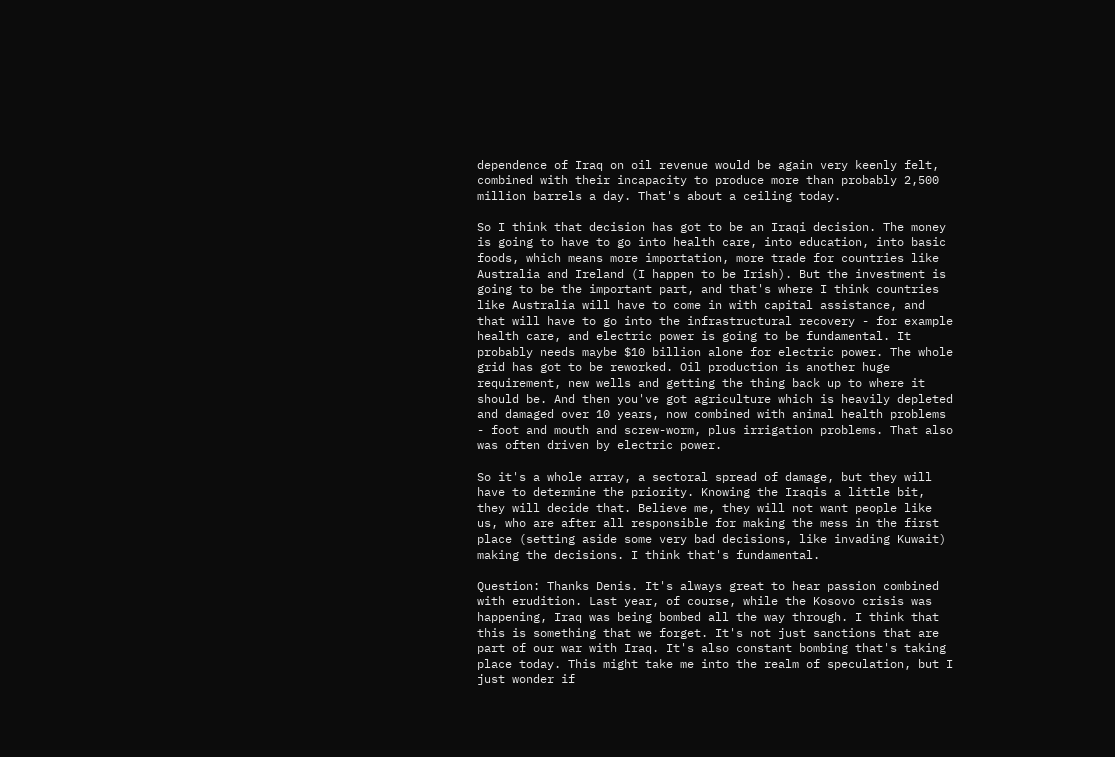dependence of Iraq on oil revenue would be again very keenly felt, combined with their incapacity to produce more than probably 2,500 million barrels a day. That's about a ceiling today.

So I think that decision has got to be an Iraqi decision. The money is going to have to go into health care, into education, into basic foods, which means more importation, more trade for countries like Australia and Ireland (I happen to be Irish). But the investment is going to be the important part, and that's where I think countries like Australia will have to come in with capital assistance, and that will have to go into the infrastructural recovery - for example health care, and electric power is going to be fundamental. It probably needs maybe $10 billion alone for electric power. The whole grid has got to be reworked. Oil production is another huge requirement, new wells and getting the thing back up to where it should be. And then you've got agriculture which is heavily depleted and damaged over 10 years, now combined with animal health problems - foot and mouth and screw-worm, plus irrigation problems. That also was often driven by electric power.

So it's a whole array, a sectoral spread of damage, but they will have to determine the priority. Knowing the Iraqis a little bit, they will decide that. Believe me, they will not want people like us, who are after all responsible for making the mess in the first place (setting aside some very bad decisions, like invading Kuwait) making the decisions. I think that's fundamental.

Question: Thanks Denis. It's always great to hear passion combined with erudition. Last year, of course, while the Kosovo crisis was happening, Iraq was being bombed all the way through. I think that this is something that we forget. It's not just sanctions that are part of our war with Iraq. It's also constant bombing that's taking place today. This might take me into the realm of speculation, but I just wonder if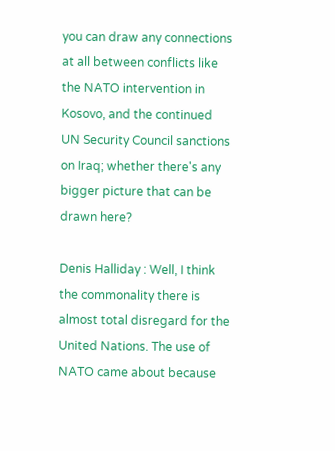you can draw any connections at all between conflicts like the NATO intervention in Kosovo, and the continued UN Security Council sanctions on Iraq; whether there's any bigger picture that can be drawn here?

Denis Halliday : Well, I think the commonality there is almost total disregard for the United Nations. The use of NATO came about because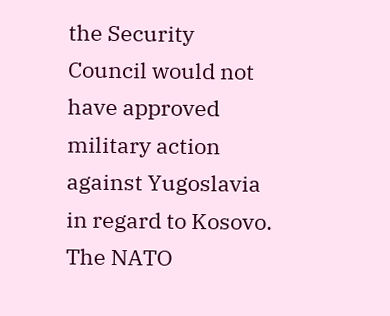the Security Council would not have approved military action against Yugoslavia in regard to Kosovo. The NATO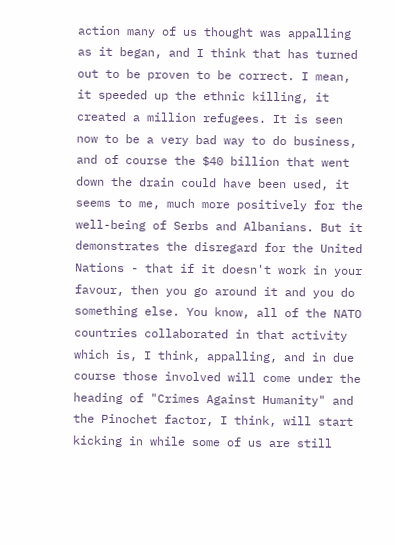action many of us thought was appalling as it began, and I think that has turned out to be proven to be correct. I mean, it speeded up the ethnic killing, it created a million refugees. It is seen now to be a very bad way to do business, and of course the $40 billion that went down the drain could have been used, it seems to me, much more positively for the well-being of Serbs and Albanians. But it demonstrates the disregard for the United Nations - that if it doesn't work in your favour, then you go around it and you do something else. You know, all of the NATO countries collaborated in that activity which is, I think, appalling, and in due course those involved will come under the heading of "Crimes Against Humanity" and the Pinochet factor, I think, will start kicking in while some of us are still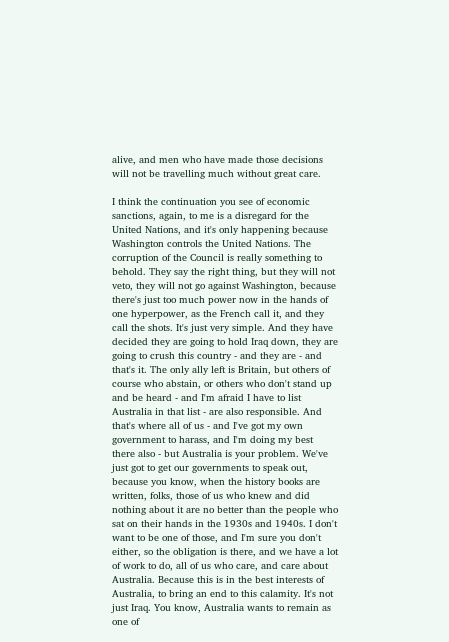alive, and men who have made those decisions will not be travelling much without great care.

I think the continuation you see of economic sanctions, again, to me is a disregard for the United Nations, and it's only happening because Washington controls the United Nations. The corruption of the Council is really something to behold. They say the right thing, but they will not veto, they will not go against Washington, because there's just too much power now in the hands of one hyperpower, as the French call it, and they call the shots. It's just very simple. And they have decided they are going to hold Iraq down, they are going to crush this country - and they are - and that's it. The only ally left is Britain, but others of course who abstain, or others who don't stand up and be heard - and I'm afraid I have to list Australia in that list - are also responsible. And that's where all of us - and I've got my own government to harass, and I'm doing my best there also - but Australia is your problem. We've just got to get our governments to speak out, because you know, when the history books are written, folks, those of us who knew and did nothing about it are no better than the people who sat on their hands in the 1930s and 1940s. I don't want to be one of those, and I'm sure you don't either, so the obligation is there, and we have a lot of work to do, all of us who care, and care about Australia. Because this is in the best interests of Australia, to bring an end to this calamity. It's not just Iraq. You know, Australia wants to remain as one of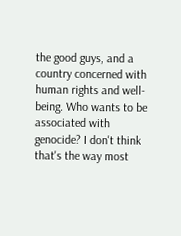the good guys, and a country concerned with human rights and well-being. Who wants to be associated with genocide? I don't think that's the way most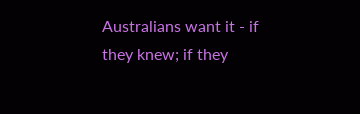Australians want it - if they knew; if they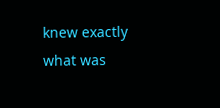knew exactly what was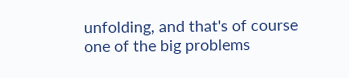unfolding, and that's of course one of the big problems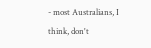- most Australians, I think, don't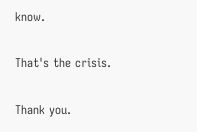know.

That's the crisis.

Thank you.